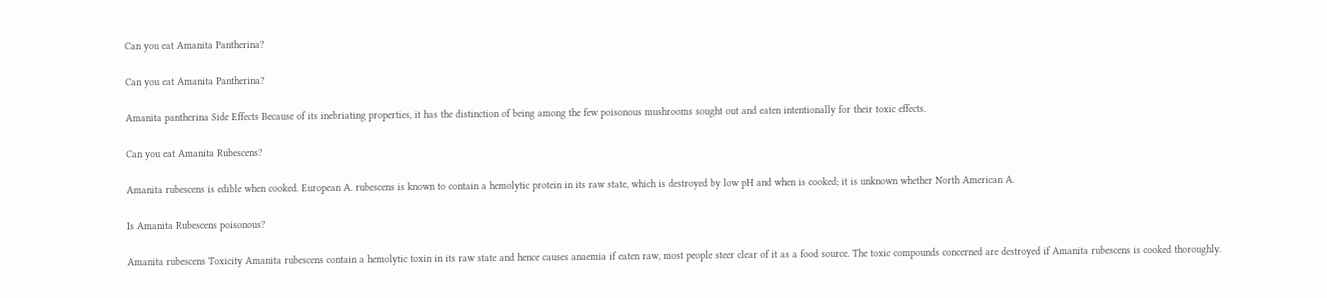Can you eat Amanita Pantherina?

Can you eat Amanita Pantherina?

Amanita pantherina Side Effects Because of its inebriating properties, it has the distinction of being among the few poisonous mushrooms sought out and eaten intentionally for their toxic effects.

Can you eat Amanita Rubescens?

Amanita rubescens is edible when cooked. European A. rubescens is known to contain a hemolytic protein in its raw state, which is destroyed by low pH and when is cooked; it is unknown whether North American A.

Is Amanita Rubescens poisonous?

Amanita rubescens Toxicity Amanita rubescens contain a hemolytic toxin in its raw state and hence causes anaemia if eaten raw, most people steer clear of it as a food source. The toxic compounds concerned are destroyed if Amanita rubescens is cooked thoroughly.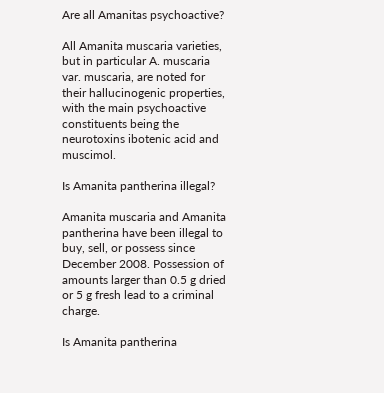Are all Amanitas psychoactive?

All Amanita muscaria varieties, but in particular A. muscaria var. muscaria, are noted for their hallucinogenic properties, with the main psychoactive constituents being the neurotoxins ibotenic acid and muscimol.

Is Amanita pantherina illegal?

Amanita muscaria and Amanita pantherina have been illegal to buy, sell, or possess since December 2008. Possession of amounts larger than 0.5 g dried or 5 g fresh lead to a criminal charge.

Is Amanita pantherina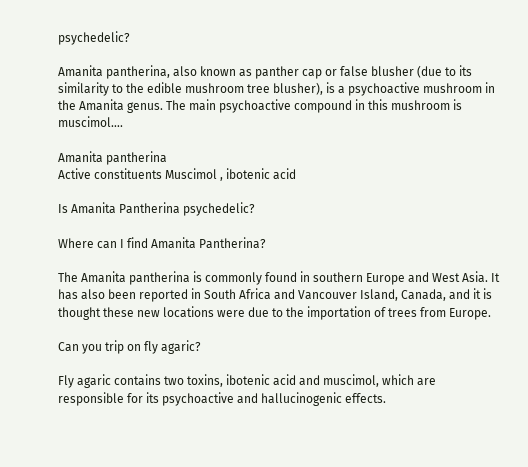psychedelic?

Amanita pantherina, also known as panther cap or false blusher (due to its similarity to the edible mushroom tree blusher), is a psychoactive mushroom in the Amanita genus. The main psychoactive compound in this mushroom is muscimol….

Amanita pantherina
Active constituents Muscimol , ibotenic acid

Is Amanita Pantherina psychedelic?

Where can I find Amanita Pantherina?

The Amanita pantherina is commonly found in southern Europe and West Asia. It has also been reported in South Africa and Vancouver Island, Canada, and it is thought these new locations were due to the importation of trees from Europe.

Can you trip on fly agaric?

Fly agaric contains two toxins, ibotenic acid and muscimol, which are responsible for its psychoactive and hallucinogenic effects.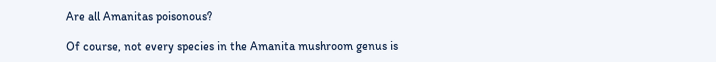Are all Amanitas poisonous?

Of course, not every species in the Amanita mushroom genus is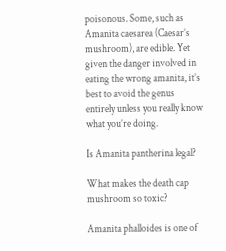poisonous. Some, such as Amanita caesarea (Caesar’s mushroom), are edible. Yet given the danger involved in eating the wrong amanita, it’s best to avoid the genus entirely unless you really know what you’re doing.

Is Amanita pantherina legal?

What makes the death cap mushroom so toxic?

Amanita phalloides is one of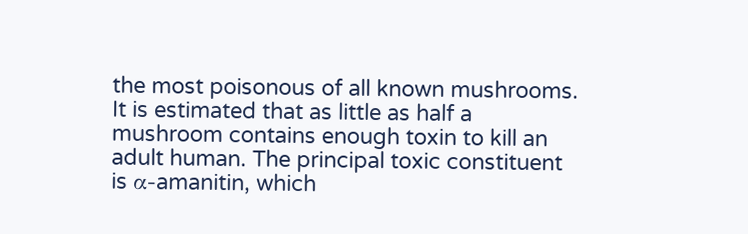the most poisonous of all known mushrooms. It is estimated that as little as half a mushroom contains enough toxin to kill an adult human. The principal toxic constituent is α-amanitin, which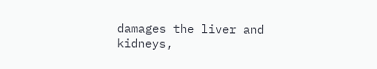damages the liver and kidneys,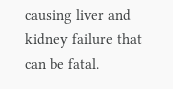causing liver and kidney failure that can be fatal.